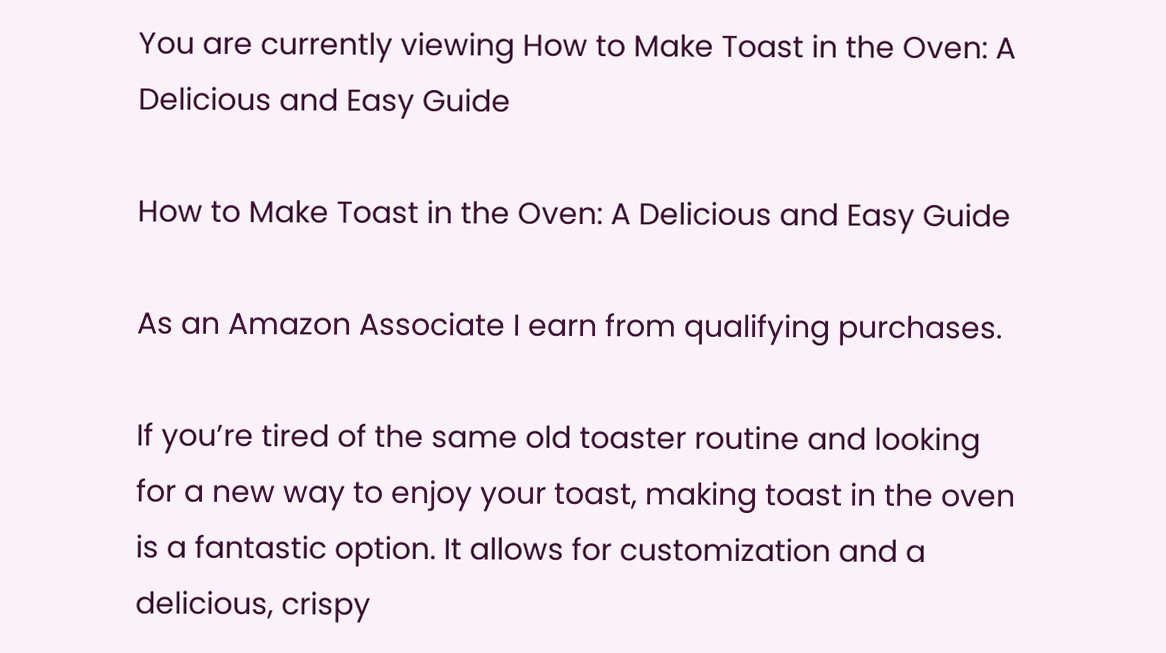You are currently viewing How to Make Toast in the Oven: A Delicious and Easy Guide

How to Make Toast in the Oven: A Delicious and Easy Guide

As an Amazon Associate I earn from qualifying purchases.

If you’re tired of the same old toaster routine and looking for a new way to enjoy your toast, making toast in the oven is a fantastic option. It allows for customization and a delicious, crispy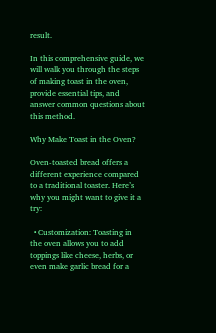result.

In this comprehensive guide, we will walk you through the steps of making toast in the oven, provide essential tips, and answer common questions about this method.

Why Make Toast in the Oven?

Oven-toasted bread offers a different experience compared to a traditional toaster. Here’s why you might want to give it a try:

  • Customization: Toasting in the oven allows you to add toppings like cheese, herbs, or even make garlic bread for a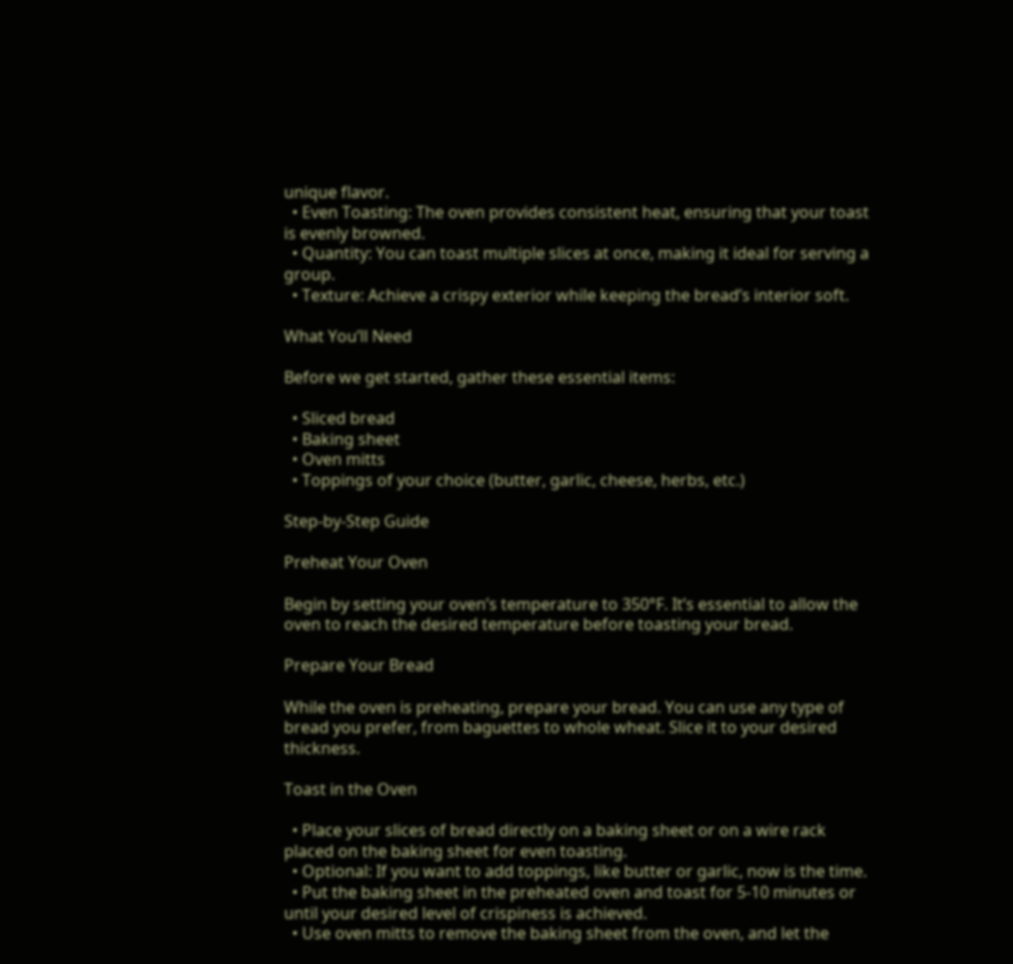unique flavor.
  • Even Toasting: The oven provides consistent heat, ensuring that your toast is evenly browned.
  • Quantity: You can toast multiple slices at once, making it ideal for serving a group.
  • Texture: Achieve a crispy exterior while keeping the bread’s interior soft.

What You’ll Need

Before we get started, gather these essential items:

  • Sliced bread
  • Baking sheet
  • Oven mitts
  • Toppings of your choice (butter, garlic, cheese, herbs, etc.)

Step-by-Step Guide

Preheat Your Oven

Begin by setting your oven’s temperature to 350°F. It’s essential to allow the oven to reach the desired temperature before toasting your bread.

Prepare Your Bread

While the oven is preheating, prepare your bread. You can use any type of bread you prefer, from baguettes to whole wheat. Slice it to your desired thickness.

Toast in the Oven

  • Place your slices of bread directly on a baking sheet or on a wire rack placed on the baking sheet for even toasting.
  • Optional: If you want to add toppings, like butter or garlic, now is the time.
  • Put the baking sheet in the preheated oven and toast for 5-10 minutes or until your desired level of crispiness is achieved.
  • Use oven mitts to remove the baking sheet from the oven, and let the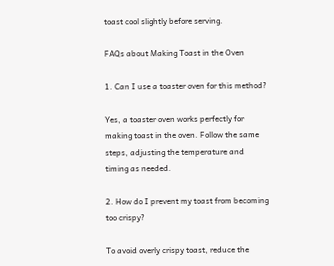toast cool slightly before serving.

FAQs about Making Toast in the Oven

1. Can I use a toaster oven for this method?

Yes, a toaster oven works perfectly for making toast in the oven. Follow the same steps, adjusting the temperature and timing as needed.

2. How do I prevent my toast from becoming too crispy?

To avoid overly crispy toast, reduce the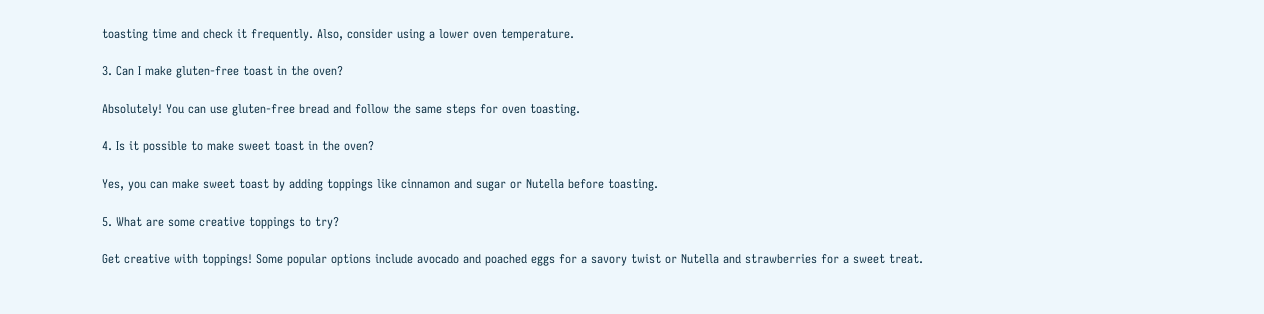toasting time and check it frequently. Also, consider using a lower oven temperature.

3. Can I make gluten-free toast in the oven?

Absolutely! You can use gluten-free bread and follow the same steps for oven toasting.

4. Is it possible to make sweet toast in the oven?

Yes, you can make sweet toast by adding toppings like cinnamon and sugar or Nutella before toasting.

5. What are some creative toppings to try?

Get creative with toppings! Some popular options include avocado and poached eggs for a savory twist or Nutella and strawberries for a sweet treat.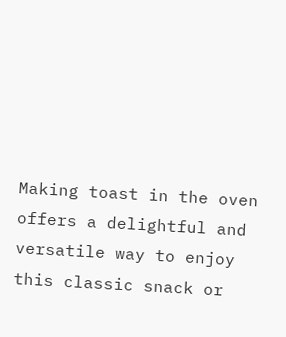Making toast in the oven offers a delightful and versatile way to enjoy this classic snack or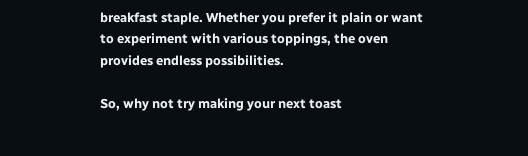breakfast staple. Whether you prefer it plain or want to experiment with various toppings, the oven provides endless possibilities.

So, why not try making your next toast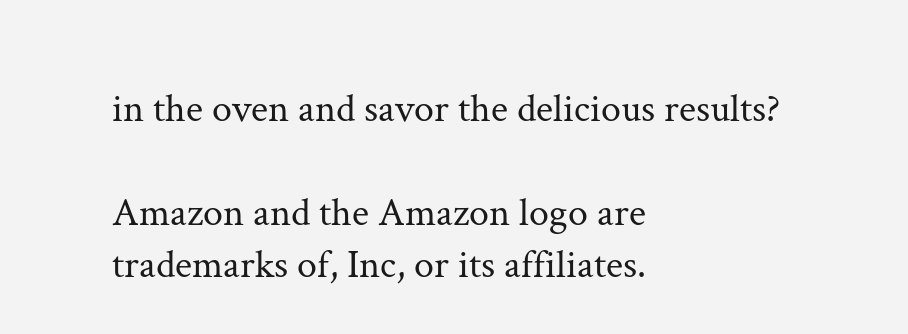in the oven and savor the delicious results?

Amazon and the Amazon logo are trademarks of, Inc, or its affiliates.